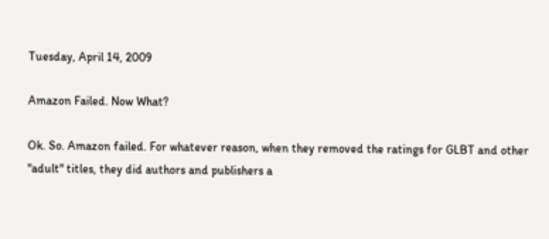Tuesday, April 14, 2009

Amazon Failed. Now What?

Ok. So. Amazon failed. For whatever reason, when they removed the ratings for GLBT and other "adult" titles, they did authors and publishers a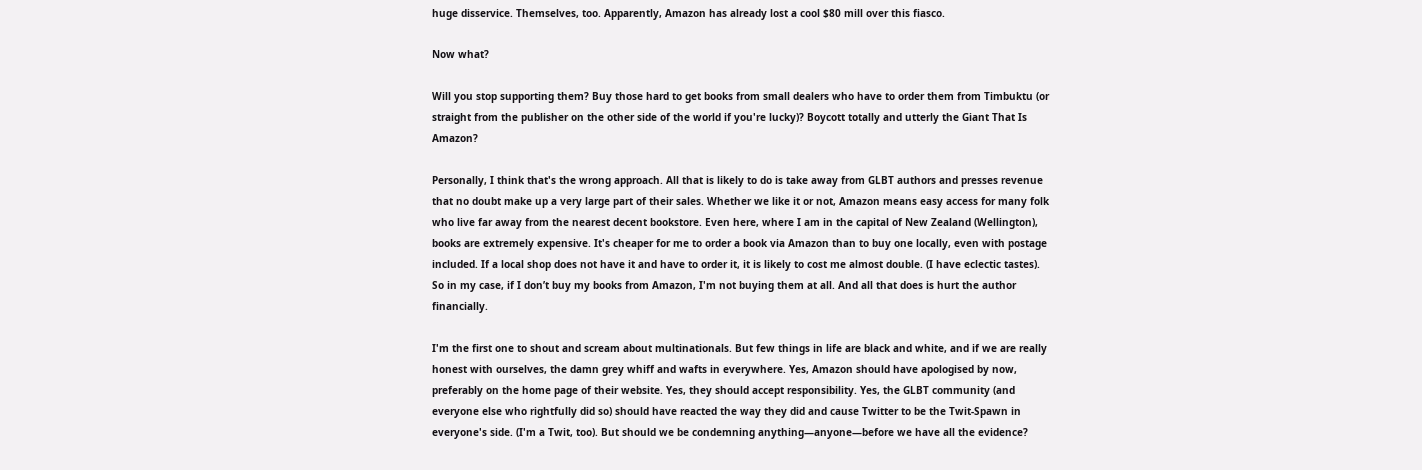huge disservice. Themselves, too. Apparently, Amazon has already lost a cool $80 mill over this fiasco.

Now what?

Will you stop supporting them? Buy those hard to get books from small dealers who have to order them from Timbuktu (or straight from the publisher on the other side of the world if you're lucky)? Boycott totally and utterly the Giant That Is Amazon?

Personally, I think that's the wrong approach. All that is likely to do is take away from GLBT authors and presses revenue that no doubt make up a very large part of their sales. Whether we like it or not, Amazon means easy access for many folk who live far away from the nearest decent bookstore. Even here, where I am in the capital of New Zealand (Wellington), books are extremely expensive. It's cheaper for me to order a book via Amazon than to buy one locally, even with postage included. If a local shop does not have it and have to order it, it is likely to cost me almost double. (I have eclectic tastes). So in my case, if I don’t buy my books from Amazon, I'm not buying them at all. And all that does is hurt the author financially.

I'm the first one to shout and scream about multinationals. But few things in life are black and white, and if we are really honest with ourselves, the damn grey whiff and wafts in everywhere. Yes, Amazon should have apologised by now, preferably on the home page of their website. Yes, they should accept responsibility. Yes, the GLBT community (and everyone else who rightfully did so) should have reacted the way they did and cause Twitter to be the Twit-Spawn in everyone's side. (I'm a Twit, too). But should we be condemning anything—anyone—before we have all the evidence?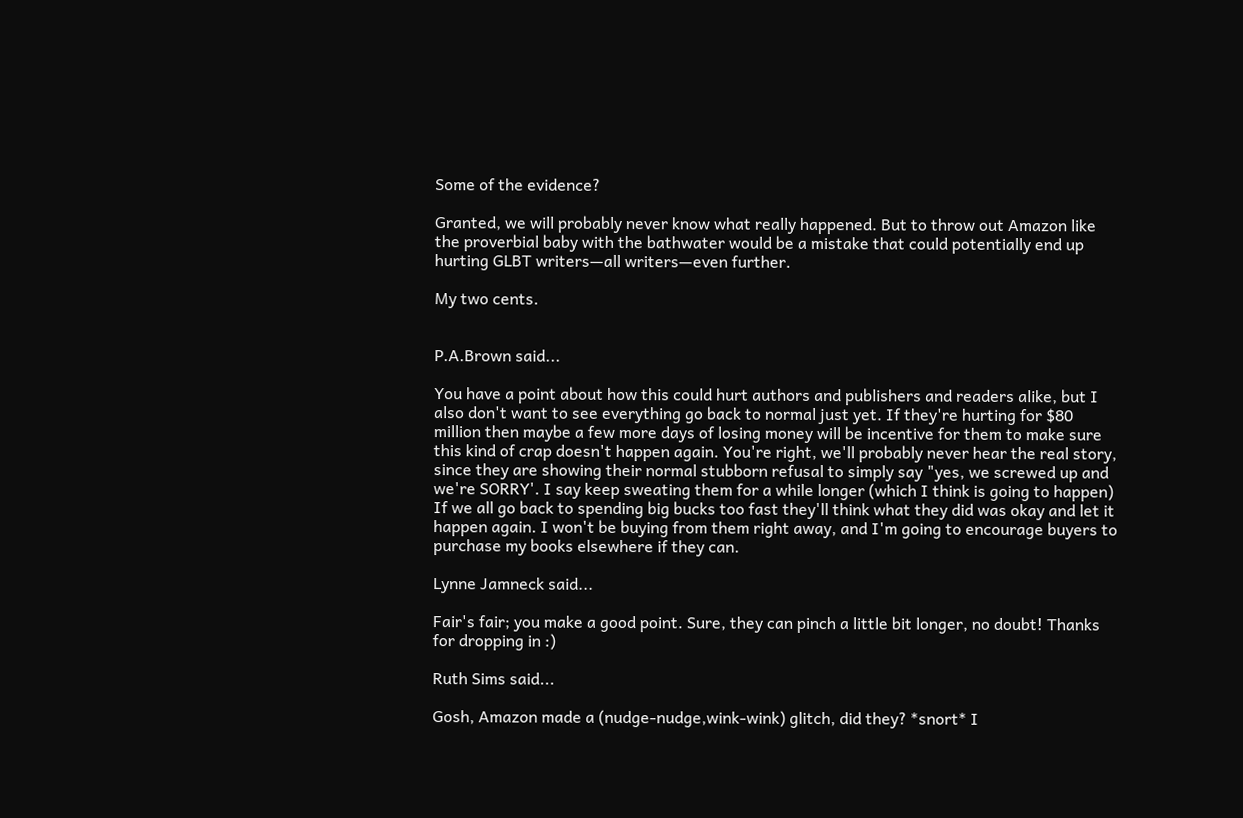Some of the evidence?

Granted, we will probably never know what really happened. But to throw out Amazon like the proverbial baby with the bathwater would be a mistake that could potentially end up hurting GLBT writers—all writers—even further.

My two cents.


P.A.Brown said...

You have a point about how this could hurt authors and publishers and readers alike, but I also don't want to see everything go back to normal just yet. If they're hurting for $80 million then maybe a few more days of losing money will be incentive for them to make sure this kind of crap doesn't happen again. You're right, we'll probably never hear the real story, since they are showing their normal stubborn refusal to simply say "yes, we screwed up and we're SORRY'. I say keep sweating them for a while longer (which I think is going to happen) If we all go back to spending big bucks too fast they'll think what they did was okay and let it happen again. I won't be buying from them right away, and I'm going to encourage buyers to purchase my books elsewhere if they can.

Lynne Jamneck said...

Fair's fair; you make a good point. Sure, they can pinch a little bit longer, no doubt! Thanks for dropping in :)

Ruth Sims said...

Gosh, Amazon made a (nudge-nudge,wink-wink) glitch, did they? *snort* I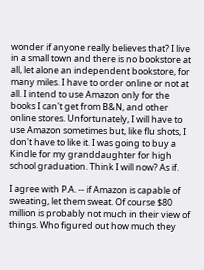wonder if anyone really believes that? I live in a small town and there is no bookstore at all, let alone an independent bookstore, for many miles. I have to order online or not at all. I intend to use Amazon only for the books I can't get from B&N, and other online stores. Unfortunately, I will have to use Amazon sometimes but, like flu shots, I don't have to like it. I was going to buy a Kindle for my granddaughter for high school graduation. Think I will now? As if.

I agree with P.A. -- if Amazon is capable of sweating, let them sweat. Of course $80 million is probably not much in their view of things. Who figured out how much they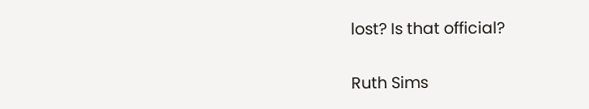lost? Is that official?

Ruth Sims